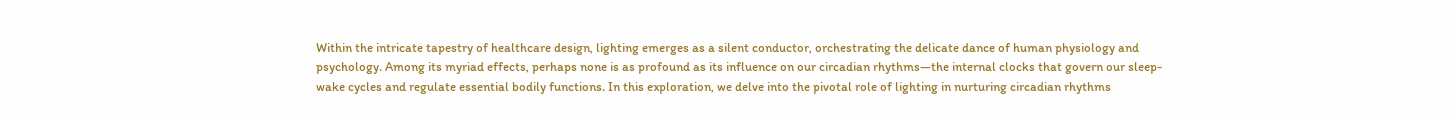Within the intricate tapestry of healthcare design, lighting emerges as a silent conductor, orchestrating the delicate dance of human physiology and psychology. Among its myriad effects, perhaps none is as profound as its influence on our circadian rhythms—the internal clocks that govern our sleep-wake cycles and regulate essential bodily functions. In this exploration, we delve into the pivotal role of lighting in nurturing circadian rhythms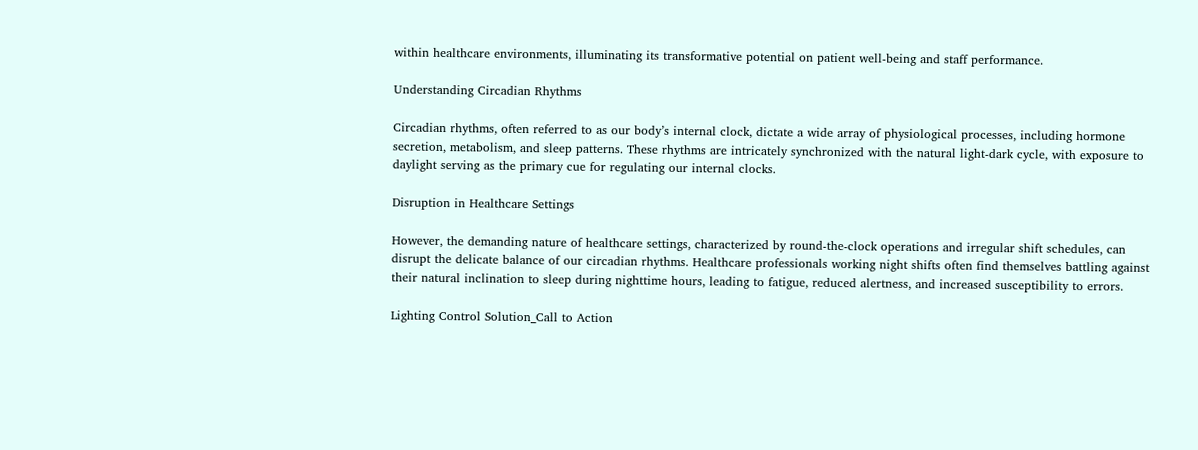within healthcare environments, illuminating its transformative potential on patient well-being and staff performance.

Understanding Circadian Rhythms

Circadian rhythms, often referred to as our body’s internal clock, dictate a wide array of physiological processes, including hormone secretion, metabolism, and sleep patterns. These rhythms are intricately synchronized with the natural light-dark cycle, with exposure to daylight serving as the primary cue for regulating our internal clocks.

Disruption in Healthcare Settings

However, the demanding nature of healthcare settings, characterized by round-the-clock operations and irregular shift schedules, can disrupt the delicate balance of our circadian rhythms. Healthcare professionals working night shifts often find themselves battling against their natural inclination to sleep during nighttime hours, leading to fatigue, reduced alertness, and increased susceptibility to errors.

Lighting Control Solution_Call to Action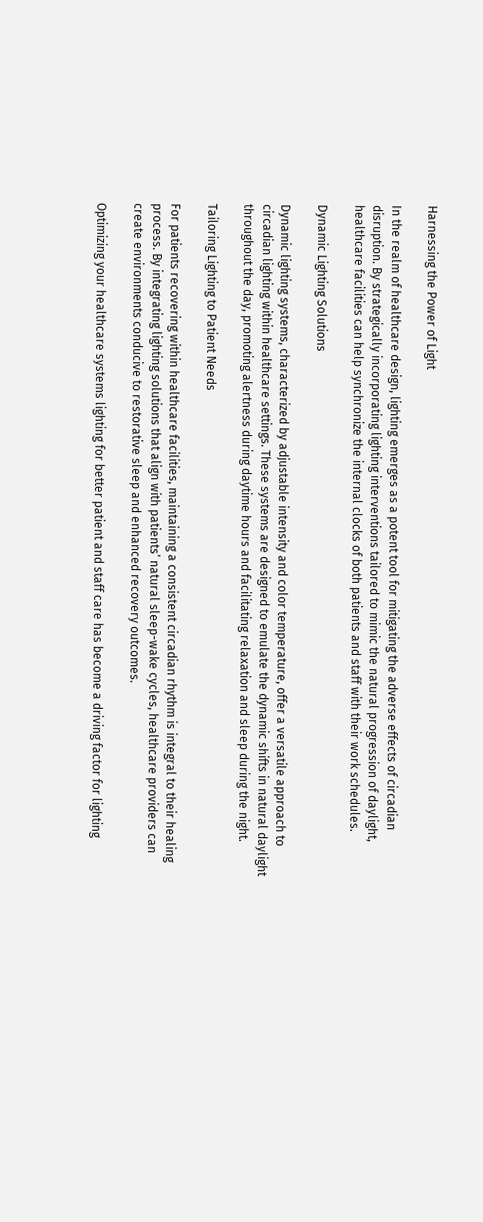Harnessing the Power of Light

In the realm of healthcare design, lighting emerges as a potent tool for mitigating the adverse effects of circadian disruption. By strategically incorporating lighting interventions tailored to mimic the natural progression of daylight, healthcare facilities can help synchronize the internal clocks of both patients and staff with their work schedules.

Dynamic Lighting Solutions

Dynamic lighting systems, characterized by adjustable intensity and color temperature, offer a versatile approach to circadian lighting within healthcare settings. These systems are designed to emulate the dynamic shifts in natural daylight throughout the day, promoting alertness during daytime hours and facilitating relaxation and sleep during the night.

Tailoring Lighting to Patient Needs

For patients recovering within healthcare facilities, maintaining a consistent circadian rhythm is integral to their healing process. By integrating lighting solutions that align with patients’ natural sleep-wake cycles, healthcare providers can create environments conducive to restorative sleep and enhanced recovery outcomes.

Optimizing your healthcare systems lighting for better patient and staff care has become a driving factor for lighting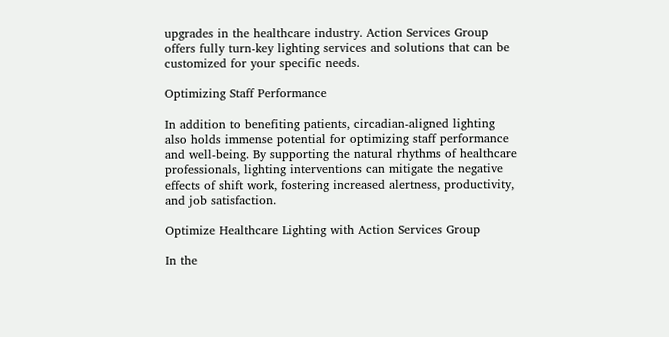upgrades in the healthcare industry. Action Services Group offers fully turn-key lighting services and solutions that can be customized for your specific needs.

Optimizing Staff Performance

In addition to benefiting patients, circadian-aligned lighting also holds immense potential for optimizing staff performance and well-being. By supporting the natural rhythms of healthcare professionals, lighting interventions can mitigate the negative effects of shift work, fostering increased alertness, productivity, and job satisfaction.

Optimize Healthcare Lighting with Action Services Group

In the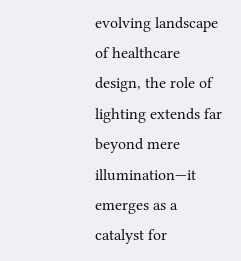evolving landscape of healthcare design, the role of lighting extends far beyond mere illumination—it emerges as a catalyst for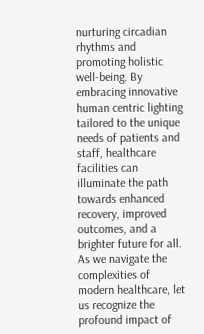nurturing circadian rhythms and promoting holistic well-being. By embracing innovative human centric lighting tailored to the unique needs of patients and staff, healthcare facilities can illuminate the path towards enhanced recovery, improved outcomes, and a brighter future for all. As we navigate the complexities of modern healthcare, let us recognize the profound impact of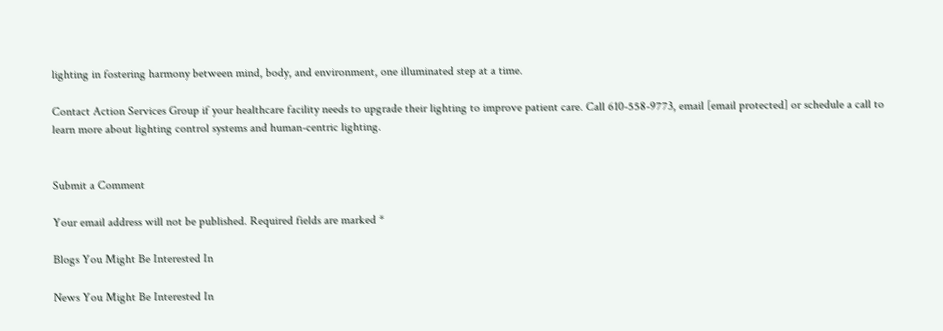lighting in fostering harmony between mind, body, and environment, one illuminated step at a time.

Contact Action Services Group if your healthcare facility needs to upgrade their lighting to improve patient care. Call 610-558-9773, email [email protected] or schedule a call to learn more about lighting control systems and human-centric lighting.


Submit a Comment

Your email address will not be published. Required fields are marked *

Blogs You Might Be Interested In

News You Might Be Interested In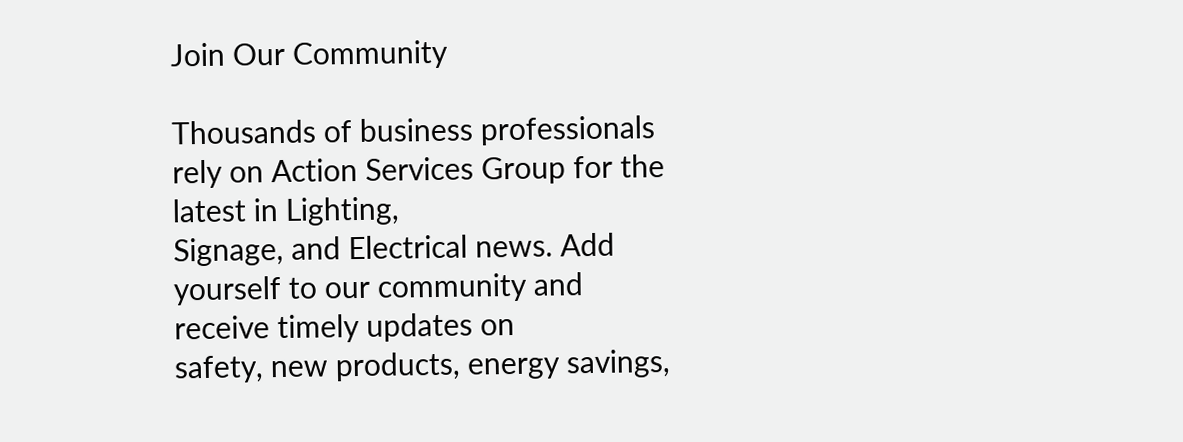Join Our Community

Thousands of business professionals rely on Action Services Group for the latest in Lighting,
Signage, and Electrical news. Add yourself to our community and receive timely updates on
safety, new products, energy savings,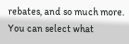rebates, and so much more.
You can select what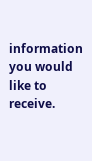information you would like to receive.